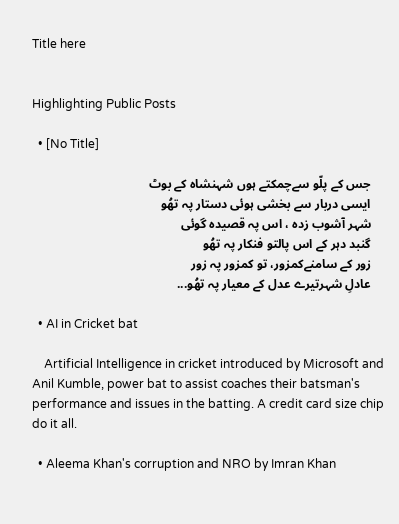Title here


Highlighting Public Posts

  • [No Title]

    جس کے پلّو سےچمکتے ہوں شہنشاہ کے بوٹ
    ایسی دربار سے بخشی ہوئی دستار پہ تھُو
    شہر آشوب زدہ ، اس پہ قصیدہ گوئی
    گنبد دہر کے اس پالتو فنکار پہ تھُو
    زور کے سامنےکمزور، تو کمزور پہ زور
    عادلِ شہرتیرے عدل کے معیار پہ تھُو...

  • AI in Cricket bat

    Artificial Intelligence in cricket introduced by Microsoft and Anil Kumble, power bat to assist coaches their batsman's performance and issues in the batting. A credit card size chip do it all.

  • Aleema Khan's corruption and NRO by Imran Khan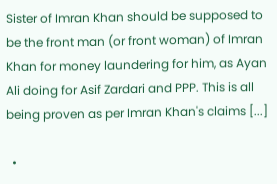Sister of Imran Khan should be supposed to be the front man (or front woman) of Imran Khan for money laundering for him, as Ayan Ali doing for Asif Zardari and PPP. This is all being proven as per Imran Khan's claims [...]

  •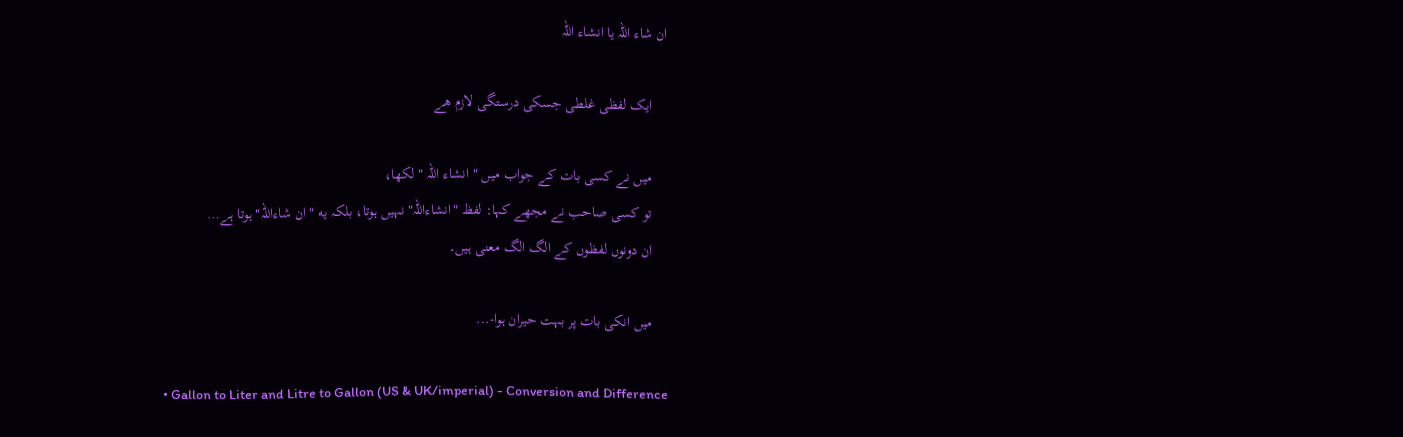ان شاء اللہ یا انشاء اللہ

    ایک لفظی غلطی جسکی درستگی لازم هے

    میں نے کسی بات کے جواب میں " انشاء اللہ " لکھا،
    تو کسی صاحب نے مجھے کہا: لفظ "انشاءاللہ" نہیں ہوتا، بلکہ یه " ان شاءاللہ" ہوتا ہے…
    ان دونوں لفظوں کے الگ الگ معنی ہیں۔

    میں انکی بات پر بہت حیران ہوا-...

  • Gallon to Liter and Litre to Gallon (US & UK/imperial) - Conversion and Difference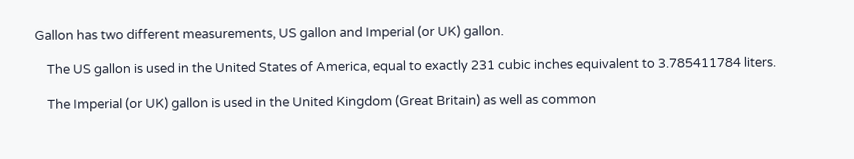Gallon has two different measurements, US gallon and Imperial (or UK) gallon.

    The US gallon is used in the United States of America, equal to exactly 231 cubic inches equivalent to 3.785411784 liters.

    The Imperial (or UK) gallon is used in the United Kingdom (Great Britain) as well as common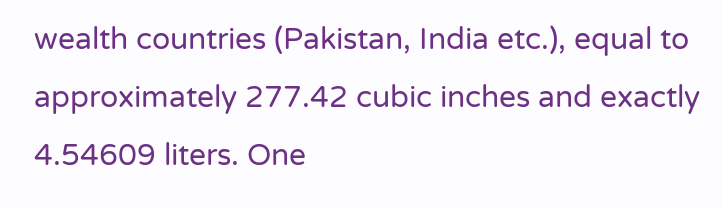wealth countries (Pakistan, India etc.), equal to approximately 277.42 cubic inches and exactly 4.54609 liters. One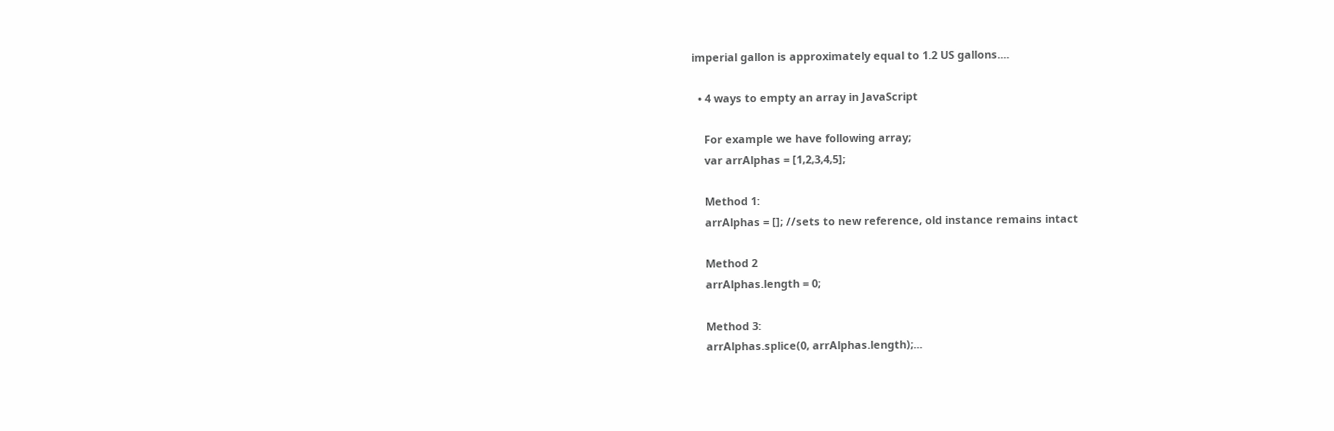imperial gallon is approximately equal to 1.2 US gallons....

  • 4 ways to empty an array in JavaScript

    For example we have following array;
    var arrAlphas = [1,2,3,4,5];

    Method 1:
    arrAlphas = []; //sets to new reference, old instance remains intact

    Method 2
    arrAlphas.length = 0;

    Method 3:
    arrAlphas.splice(0, arrAlphas.length);...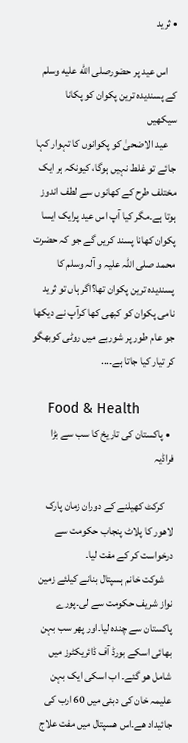• ثرید

    اس عید پر حضورصلى الله عليه وسلم کے پسندیدہ ترین پکوان کو پکانا سیکھیں
    عید الاضحیٰ کو پکوانوں کا تہوار کہا جائے تو غلط نہیں ہوگا، کیونکہ ہر ایک مختلف طرح کے کھانوں سے لطف اندوز ہوتا ہے۔مگر کیا آپ اس عید پرایک ایسا پکوان کھانا پسند کریں گے جو کہ حضرت محمد صلی اللہ علیہ و آلہ وسلم کا پسندیدہ ترین پکوان تھا؟اگر ہاں تو ثرید نامی پکوان کو کبھی کھا کرآپ نے دیکھا جو عام طور پر شوربے میں روٹی کوبھگو کر تیار کیا جاتا ہے۔...

    Food & Health
  • پاکستان کی تاریخ کا سب سے بڑا فراڈیہ

    کرکٹ کھیلنے کے دوران زمان پارک لاھور کا پلاٹ پنجاب حکومت سے درخواست کر کے مفت لیا۔
    شوکت خانم ہسپتال بنانے کیلئے زمین نواز شریف حکومت سے لی۔پورے پاکستان سے چندہ لیا۔اور پھر سب بہن بھائی اسکے بورڈ آف ڈائریکٹرز میں شامل ھو گئے۔ اب اسکی ایک بہن علیمہ خان کی دبئی میں 60 ارب کی جائیداد ھے۔اس ھسپتال میں مفت علاج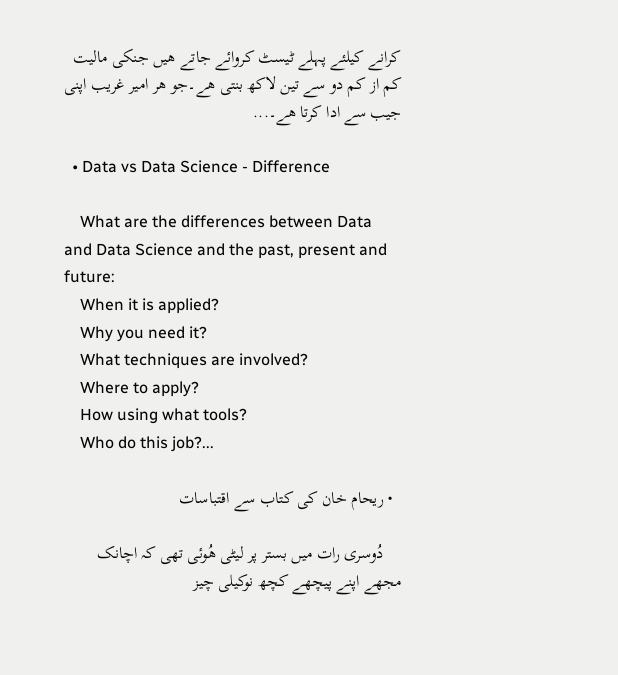کرانے کیلئے پہلے ٹیسٹ کروائے جاتے ھیں جنکی مالیت کم از کم دو سے تین لاکھ بنتی ھے۔جو ھر امیر غریب اپنی جیب سے ادا کرتا ھے۔...

  • Data vs Data Science - Difference

    What are the differences between Data and Data Science and the past, present and future:
    When it is applied?
    Why you need it?
    What techniques are involved?
    Where to apply?
    How using what tools?
    Who do this job?...

  • ریحام خان کی کتاب سے اقتباسات

    دُوسری رات میں بستر پر لیٹی ھُوئی تھی کہ اچانک مجھے اپنے پیچھے کچھ نوکیلی چیز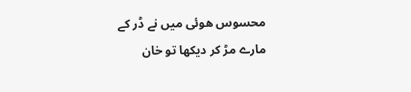محسوس ھوئی میں نے ڈر کے مارے مڑ کر دیکھا تو خان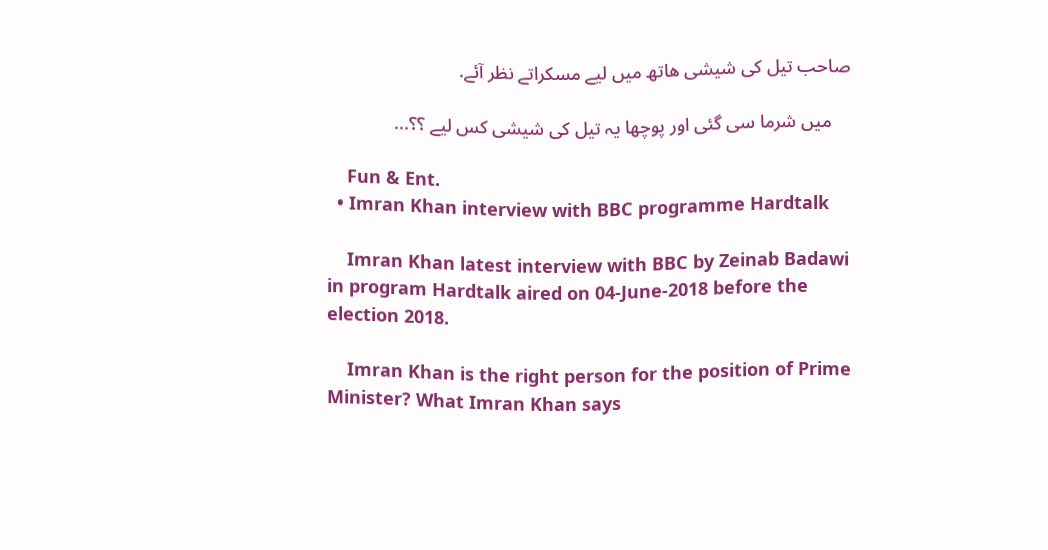صاحب تیل کی شیشی ھاتھ میں لیے مسکراتے نظر آئے.

    میں شرما سی گئی اور پوچھا یہ تیل کی شیشی کس لیے ؟؟...

    Fun & Ent.
  • Imran Khan interview with BBC programme Hardtalk

    Imran Khan latest interview with BBC by Zeinab Badawi in program Hardtalk aired on 04-June-2018 before the election 2018.

    Imran Khan is the right person for the position of Prime Minister? What Imran Khan says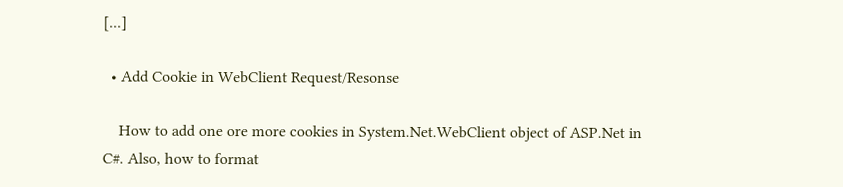[...]

  • Add Cookie in WebClient Request/Resonse

    How to add one ore more cookies in System.Net.WebClient object of ASP.Net in C#. Also, how to format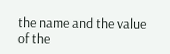the name and the value of the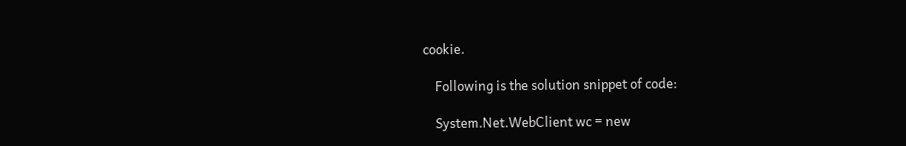cookie.

    Following is the solution snippet of code:

    System.Net.WebClient wc = new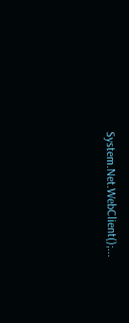System.Net.WebClient();...